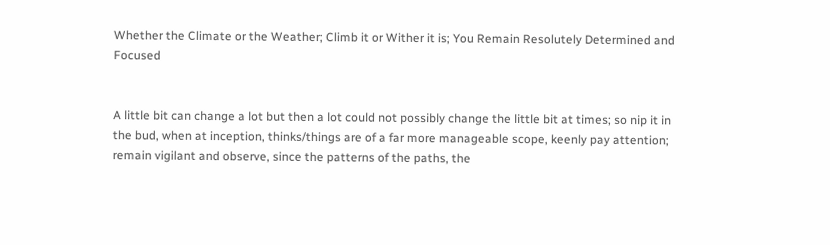Whether the Climate or the Weather; Climb it or Wither it is; You Remain Resolutely Determined and Focused


A little bit can change a lot but then a lot could not possibly change the little bit at times; so nip it in the bud, when at inception, thinks/things are of a far more manageable scope, keenly pay attention; remain vigilant and observe, since the patterns of the paths, the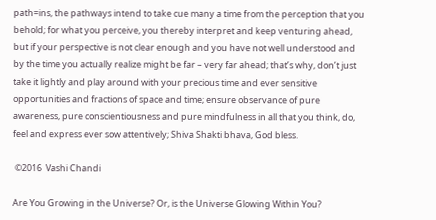path=ins, the pathways intend to take cue many a time from the perception that you behold; for what you perceive, you thereby interpret and keep venturing ahead, but if your perspective is not clear enough and you have not well understood and by the time you actually realize might be far – very far ahead; that’s why, don’t just take it lightly and play around with your precious time and ever sensitive opportunities and fractions of space and time; ensure observance of pure awareness, pure conscientiousness and pure mindfulness in all that you think, do, feel and express ever sow attentively; Shiva Shakti bhava, God bless.

 ©2016  Vashi Chandi

Are You Growing in the Universe? Or, is the Universe Glowing Within You?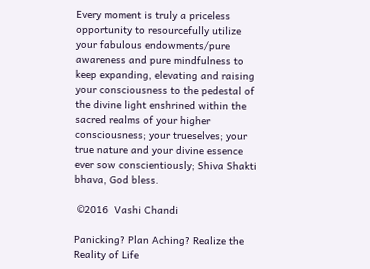Every moment is truly a priceless opportunity to resourcefully utilize your fabulous endowments/pure awareness and pure mindfulness to keep expanding, elevating and raising your consciousness to the pedestal of the divine light enshrined within the sacred realms of your higher consciousness; your trueselves; your true nature and your divine essence ever sow conscientiously; Shiva Shakti bhava, God bless.

 ©2016  Vashi Chandi

Panicking? Plan Aching? Realize the Reality of Life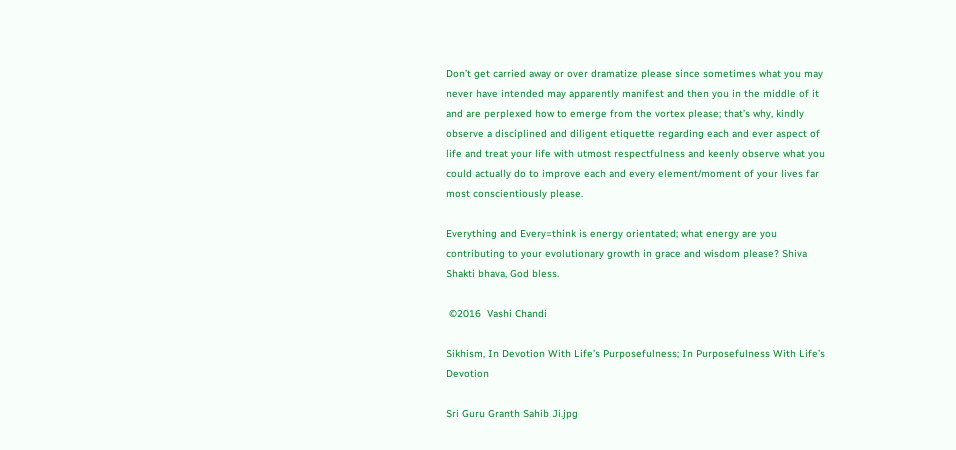Don’t get carried away or over dramatize please since sometimes what you may never have intended may apparently manifest and then you in the middle of it and are perplexed how to emerge from the vortex please; that’s why, kindly observe a disciplined and diligent etiquette regarding each and ever aspect of life and treat your life with utmost respectfulness and keenly observe what you could actually do to improve each and every element/moment of your lives far most conscientiously please.

Everything and Every=think is energy orientated; what energy are you contributing to your evolutionary growth in grace and wisdom please? Shiva Shakti bhava, God bless.

 ©2016  Vashi Chandi

Sikhism, In Devotion With Life’s Purposefulness; In Purposefulness With Life’s Devotion

Sri Guru Granth Sahib Ji.jpg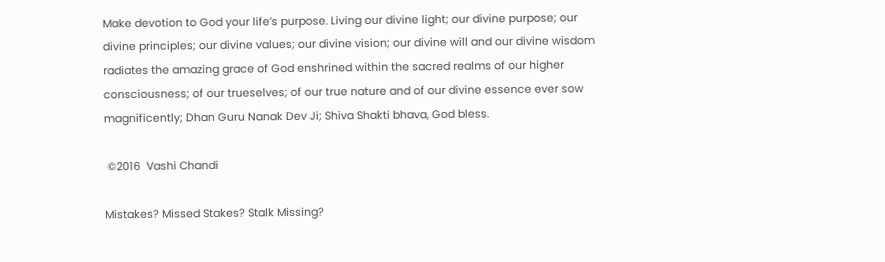Make devotion to God your life’s purpose. Living our divine light; our divine purpose; our divine principles; our divine values; our divine vision; our divine will and our divine wisdom radiates the amazing grace of God enshrined within the sacred realms of our higher consciousness; of our trueselves; of our true nature and of our divine essence ever sow magnificently; Dhan Guru Nanak Dev Ji; Shiva Shakti bhava, God bless.

 ©2016  Vashi Chandi

Mistakes? Missed Stakes? Stalk Missing?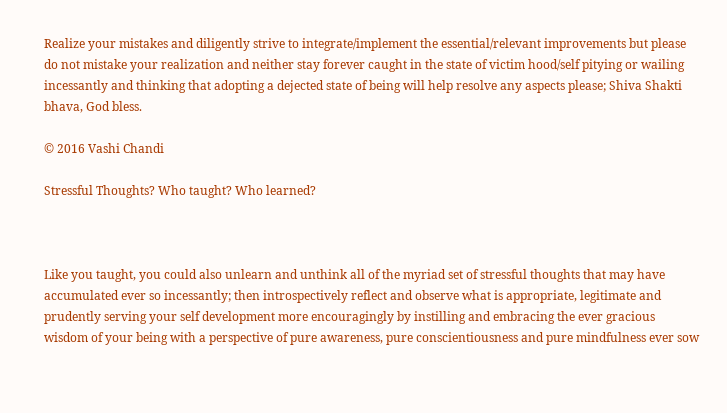Realize your mistakes and diligently strive to integrate/implement the essential/relevant improvements but please do not mistake your realization and neither stay forever caught in the state of victim hood/self pitying or wailing incessantly and thinking that adopting a dejected state of being will help resolve any aspects please; Shiva Shakti bhava, God bless.

© 2016 Vashi Chandi

Stressful Thoughts? Who taught? Who learned?



Like you taught, you could also unlearn and unthink all of the myriad set of stressful thoughts that may have accumulated ever so incessantly; then introspectively reflect and observe what is appropriate, legitimate and prudently serving your self development more encouragingly by instilling and embracing the ever gracious wisdom of your being with a perspective of pure awareness, pure conscientiousness and pure mindfulness ever sow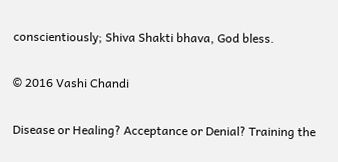conscientiously; Shiva Shakti bhava, God bless.

© 2016 Vashi Chandi

Disease or Healing? Acceptance or Denial? Training the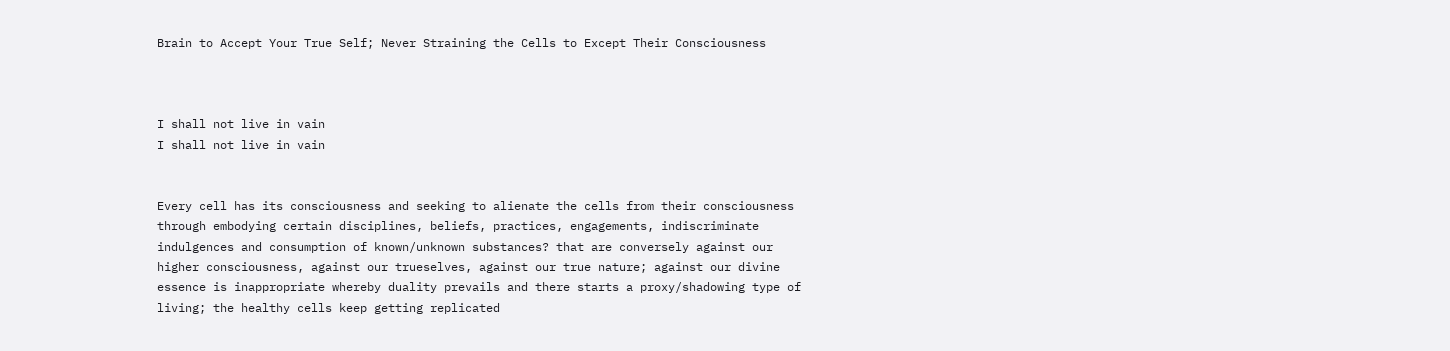Brain to Accept Your True Self; Never Straining the Cells to Except Their Consciousness



I shall not live in vain
I shall not live in vain


Every cell has its consciousness and seeking to alienate the cells from their consciousness through embodying certain disciplines, beliefs, practices, engagements, indiscriminate indulgences and consumption of known/unknown substances? that are conversely against our higher consciousness, against our trueselves, against our true nature; against our divine essence is inappropriate whereby duality prevails and there starts a proxy/shadowing type of living; the healthy cells keep getting replicated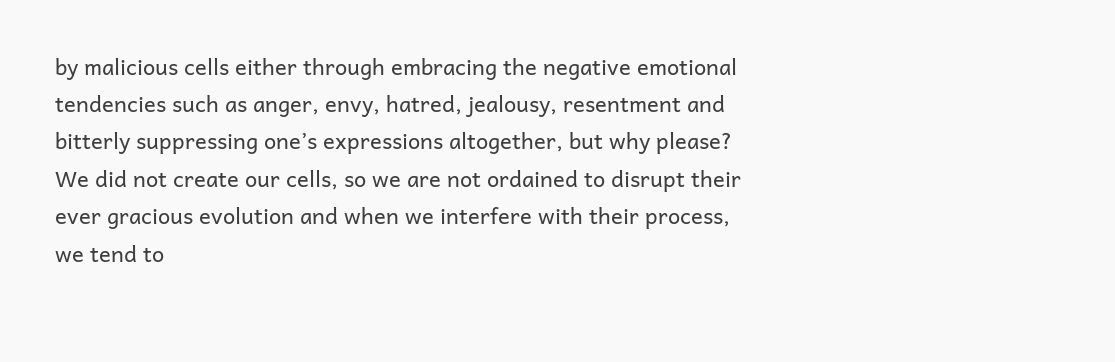by malicious cells either through embracing the negative emotional tendencies such as anger, envy, hatred, jealousy, resentment and bitterly suppressing one’s expressions altogether, but why please? We did not create our cells, so we are not ordained to disrupt their ever gracious evolution and when we interfere with their process, we tend to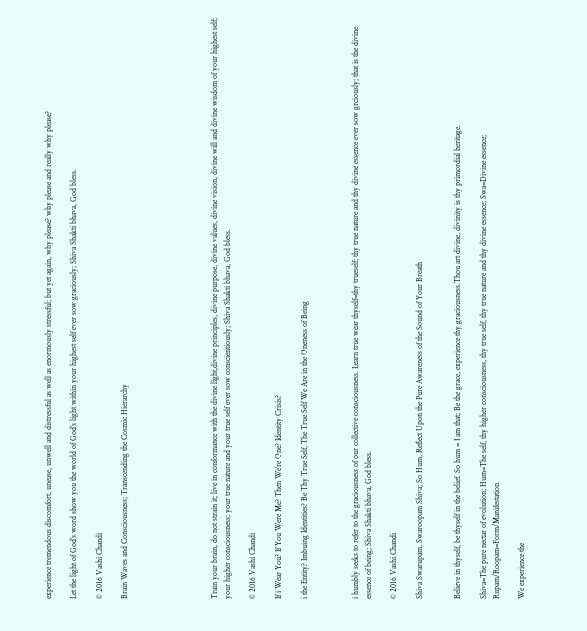experience tremendous discomfort, unease, unwell and distressful as well as enormously stressful; but yet again, why please? why please and really why please?

Let the light of God’s word show you the world of God’s light within your highest self ever sow graciously; Shiva Shakti bhava, God bless.

© 2016 Vashi Chandi

Brain Waves and Consciousness; Transcending the Cosmic Hierarchy






Train your brain, do not strain it; live in conformance with the divine light,divine principles, divine purpose, divine values, divine vision, divine will and divine wisdom of your highest self; your higher consciousness; your true nature and your true self ever sow conscientiously; Shiva Shakti bhava, God bless.

© 2016 Vashi Chandi

If i Wear You? If You Were Me? Then We’re One? Identity Crisis?

i the Entity? Imbuing Identities? Be Thy True Self, The True Self We Are in the Oneness of Being



i humbly seeks to refer to the graciousness of our collective consciousness. Learn true wear thyself=thy trueself; thy true nature and thy divine essence ever sow grciously; that is the divine essence of being; Shiva Shakti bhava, God bless.

© 2016 Vashi Chandi

Shiva Swarupam, Swaroopam Shiva; So Hum, Reflect Upon the Pure Awareness of the Sound of Your Breath


Believe in thyself, be thyself in the belief. So hum = I am that; Be the grace, experience thy graciousness.Thou art divine, divinity is thy primordial heritage.

Shiva=The pure nectar of evolution; Hum=The self, thy higher consciousness, thy true self, thy true nature and thy divine essence; Swa=Divine essence; Rupam/Roopam=Form/Manifestation

We experience the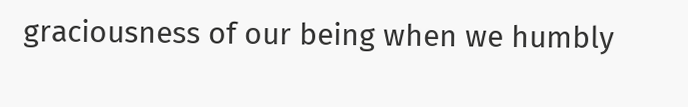graciousness of our being when we humbly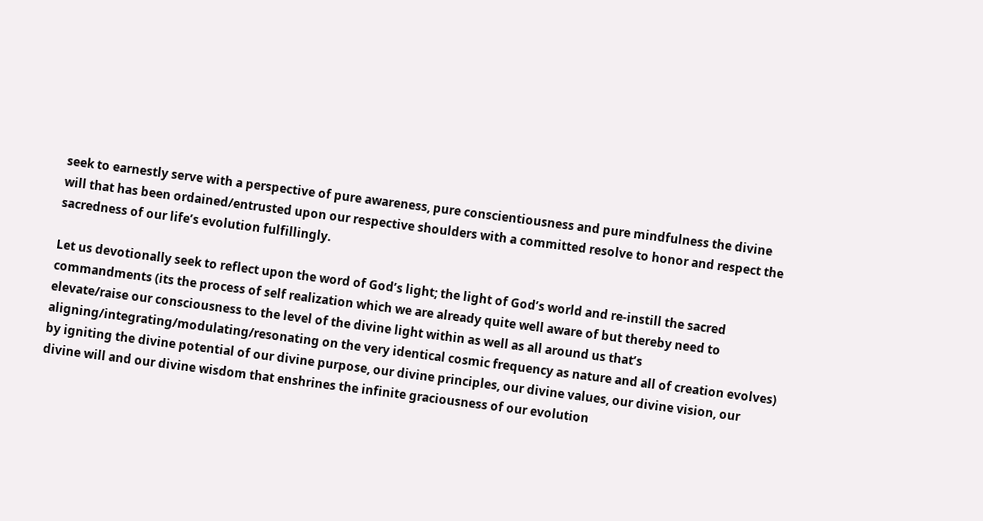seek to earnestly serve with a perspective of pure awareness, pure conscientiousness and pure mindfulness the divine will that has been ordained/entrusted upon our respective shoulders with a committed resolve to honor and respect the sacredness of our life’s evolution fulfillingly.

Let us devotionally seek to reflect upon the word of God’s light; the light of God’s world and re-instill the sacred commandments (its the process of self realization which we are already quite well aware of but thereby need to elevate/raise our consciousness to the level of the divine light within as well as all around us that’s aligning/integrating/modulating/resonating on the very identical cosmic frequency as nature and all of creation evolves) by igniting the divine potential of our divine purpose, our divine principles, our divine values, our divine vision, our divine will and our divine wisdom that enshrines the infinite graciousness of our evolution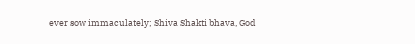ever sow immaculately; Shiva Shakti bhava, God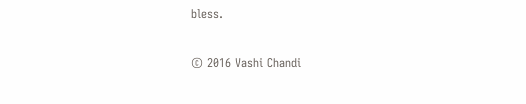bless.

© 2016 Vashi Chandi